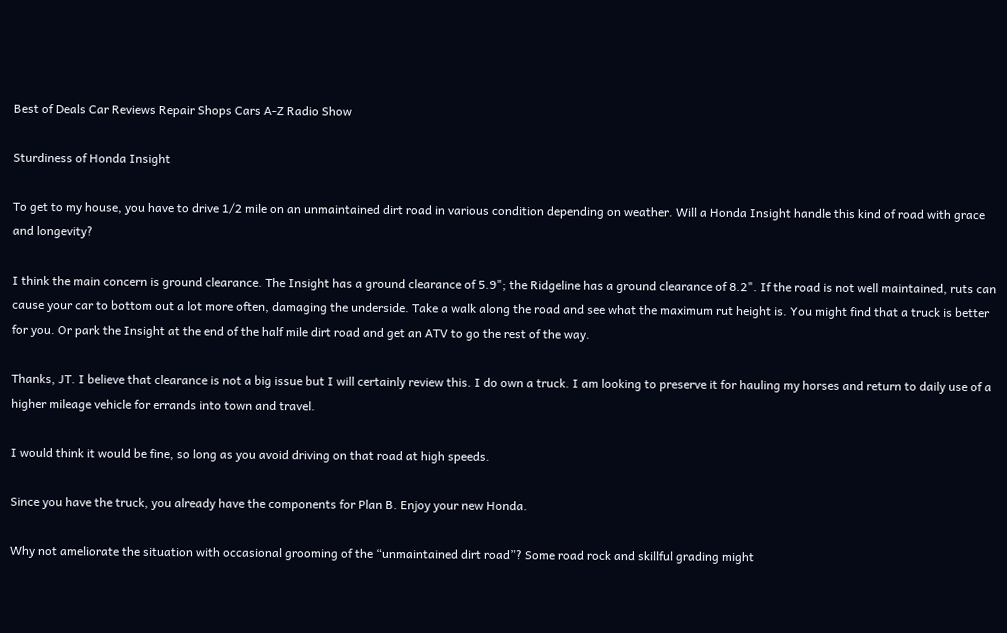Best of Deals Car Reviews Repair Shops Cars A-Z Radio Show

Sturdiness of Honda Insight

To get to my house, you have to drive 1/2 mile on an unmaintained dirt road in various condition depending on weather. Will a Honda Insight handle this kind of road with grace and longevity?

I think the main concern is ground clearance. The Insight has a ground clearance of 5.9"; the Ridgeline has a ground clearance of 8.2". If the road is not well maintained, ruts can cause your car to bottom out a lot more often, damaging the underside. Take a walk along the road and see what the maximum rut height is. You might find that a truck is better for you. Or park the Insight at the end of the half mile dirt road and get an ATV to go the rest of the way.

Thanks, JT. I believe that clearance is not a big issue but I will certainly review this. I do own a truck. I am looking to preserve it for hauling my horses and return to daily use of a higher mileage vehicle for errands into town and travel.

I would think it would be fine, so long as you avoid driving on that road at high speeds.

Since you have the truck, you already have the components for Plan B. Enjoy your new Honda.

Why not ameliorate the situation with occasional grooming of the “unmaintained dirt road”? Some road rock and skillful grading might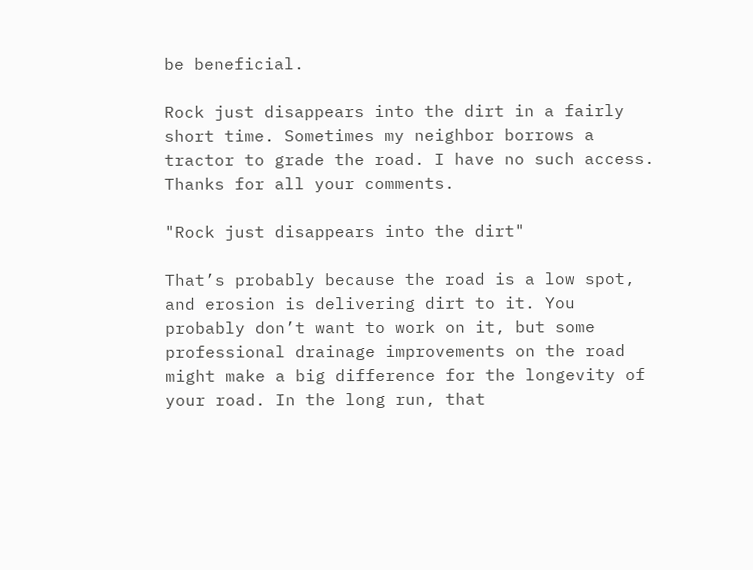be beneficial.

Rock just disappears into the dirt in a fairly short time. Sometimes my neighbor borrows a tractor to grade the road. I have no such access. Thanks for all your comments.

"Rock just disappears into the dirt"

That’s probably because the road is a low spot, and erosion is delivering dirt to it. You probably don’t want to work on it, but some professional drainage improvements on the road might make a big difference for the longevity of your road. In the long run, that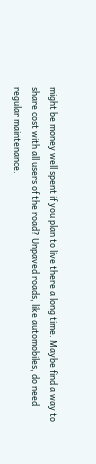might be money well spent if you plan to live there a long time. Maybe find a way to share cost with all users of the road? Unpaved roads, like automobiles, do need regular maintenance.